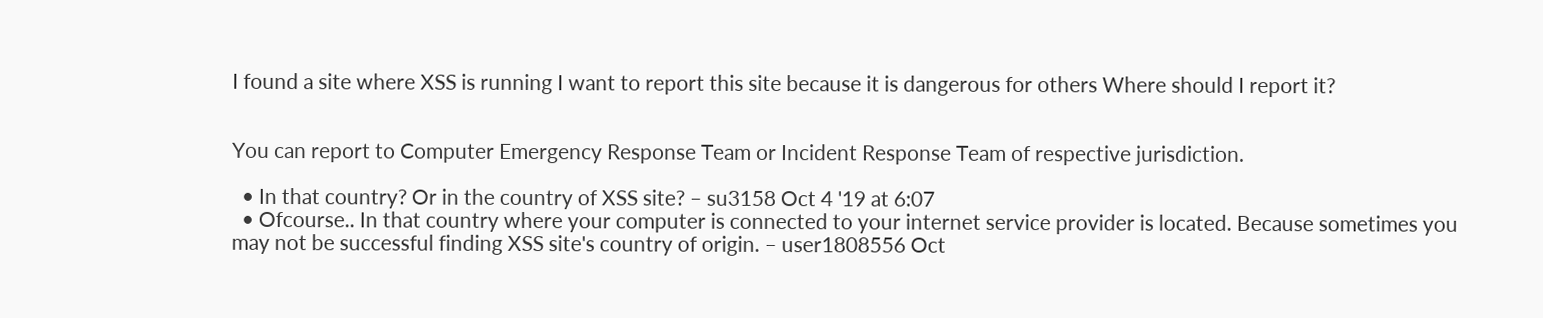I found a site where XSS is running I want to report this site because it is dangerous for others Where should I report it?


You can report to Computer Emergency Response Team or Incident Response Team of respective jurisdiction.

  • In that country? Or in the country of XSS site? – su3158 Oct 4 '19 at 6:07
  • Ofcourse.. In that country where your computer is connected to your internet service provider is located. Because sometimes you may not be successful finding XSS site's country of origin. – user1808556 Oct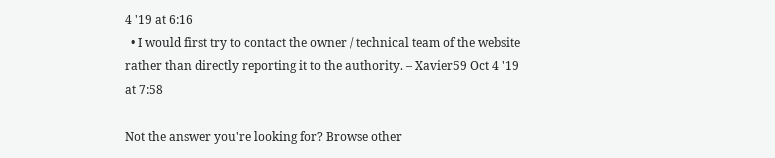4 '19 at 6:16
  • I would first try to contact the owner / technical team of the website rather than directly reporting it to the authority. – Xavier59 Oct 4 '19 at 7:58

Not the answer you're looking for? Browse other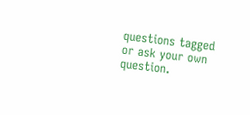questions tagged or ask your own question.